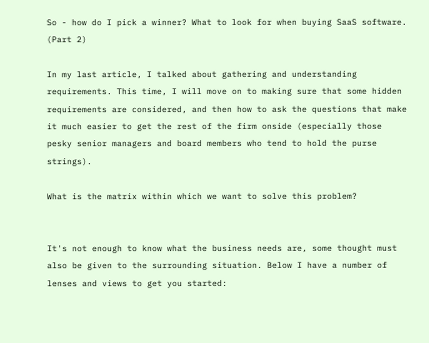So - how do I pick a winner? What to look for when buying SaaS software. (Part 2)

In my last article, I talked about gathering and understanding requirements. This time, I will move on to making sure that some hidden requirements are considered, and then how to ask the questions that make it much easier to get the rest of the firm onside (especially those pesky senior managers and board members who tend to hold the purse strings).

What is the matrix within which we want to solve this problem?


It's not enough to know what the business needs are, some thought must also be given to the surrounding situation. Below I have a number of lenses and views to get you started: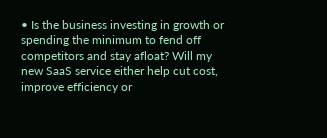• Is the business investing in growth or spending the minimum to fend off competitors and stay afloat? Will my new SaaS service either help cut cost, improve efficiency or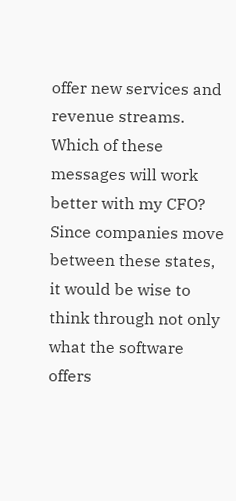offer new services and revenue streams. Which of these messages will work better with my CFO? Since companies move between these states, it would be wise to think through not only what the software offers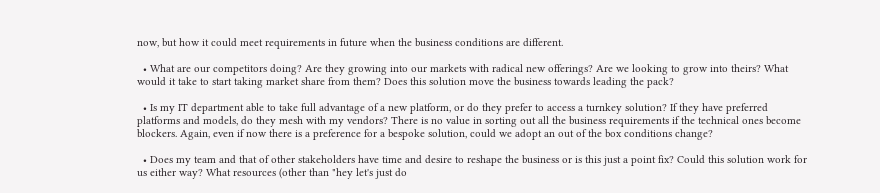now, but how it could meet requirements in future when the business conditions are different.

  • What are our competitors doing? Are they growing into our markets with radical new offerings? Are we looking to grow into theirs? What would it take to start taking market share from them? Does this solution move the business towards leading the pack?

  • Is my IT department able to take full advantage of a new platform, or do they prefer to access a turnkey solution? If they have preferred platforms and models, do they mesh with my vendors? There is no value in sorting out all the business requirements if the technical ones become blockers. Again, even if now there is a preference for a bespoke solution, could we adopt an out of the box conditions change?

  • Does my team and that of other stakeholders have time and desire to reshape the business or is this just a point fix? Could this solution work for us either way? What resources (other than "hey let's just do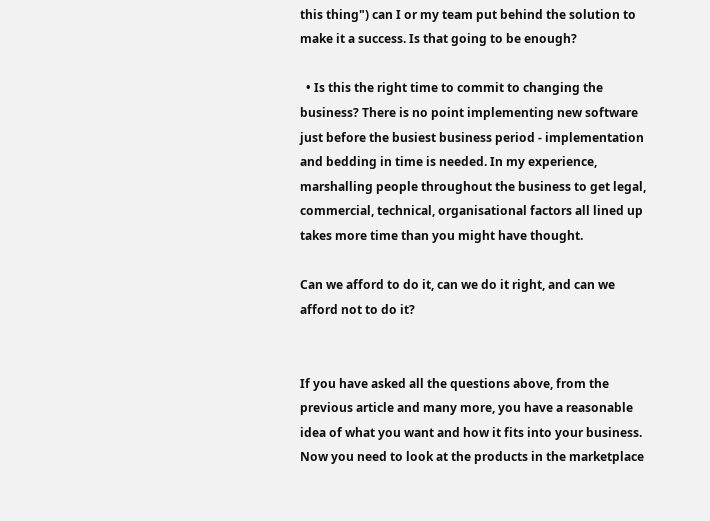this thing") can I or my team put behind the solution to make it a success. Is that going to be enough?

  • Is this the right time to commit to changing the business? There is no point implementing new software just before the busiest business period - implementation and bedding in time is needed. In my experience, marshalling people throughout the business to get legal, commercial, technical, organisational factors all lined up takes more time than you might have thought.

Can we afford to do it, can we do it right, and can we afford not to do it?


If you have asked all the questions above, from the previous article and many more, you have a reasonable idea of what you want and how it fits into your business. Now you need to look at the products in the marketplace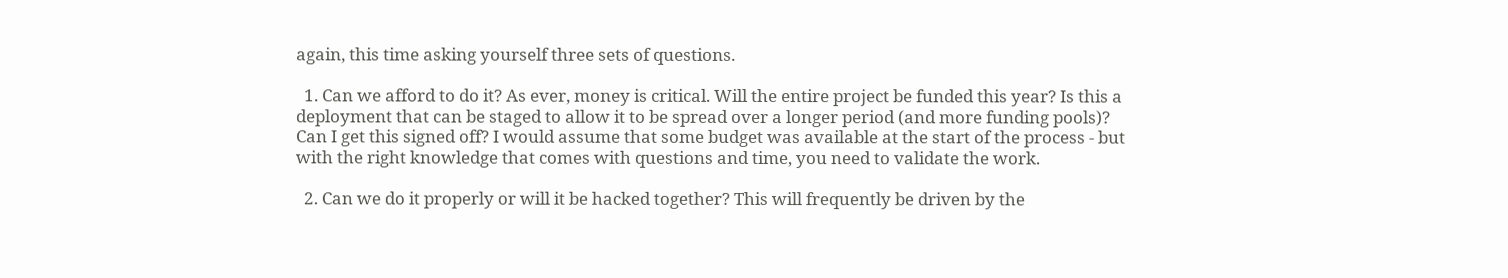again, this time asking yourself three sets of questions.

  1. Can we afford to do it? As ever, money is critical. Will the entire project be funded this year? Is this a deployment that can be staged to allow it to be spread over a longer period (and more funding pools)? Can I get this signed off? I would assume that some budget was available at the start of the process - but with the right knowledge that comes with questions and time, you need to validate the work.

  2. Can we do it properly or will it be hacked together? This will frequently be driven by the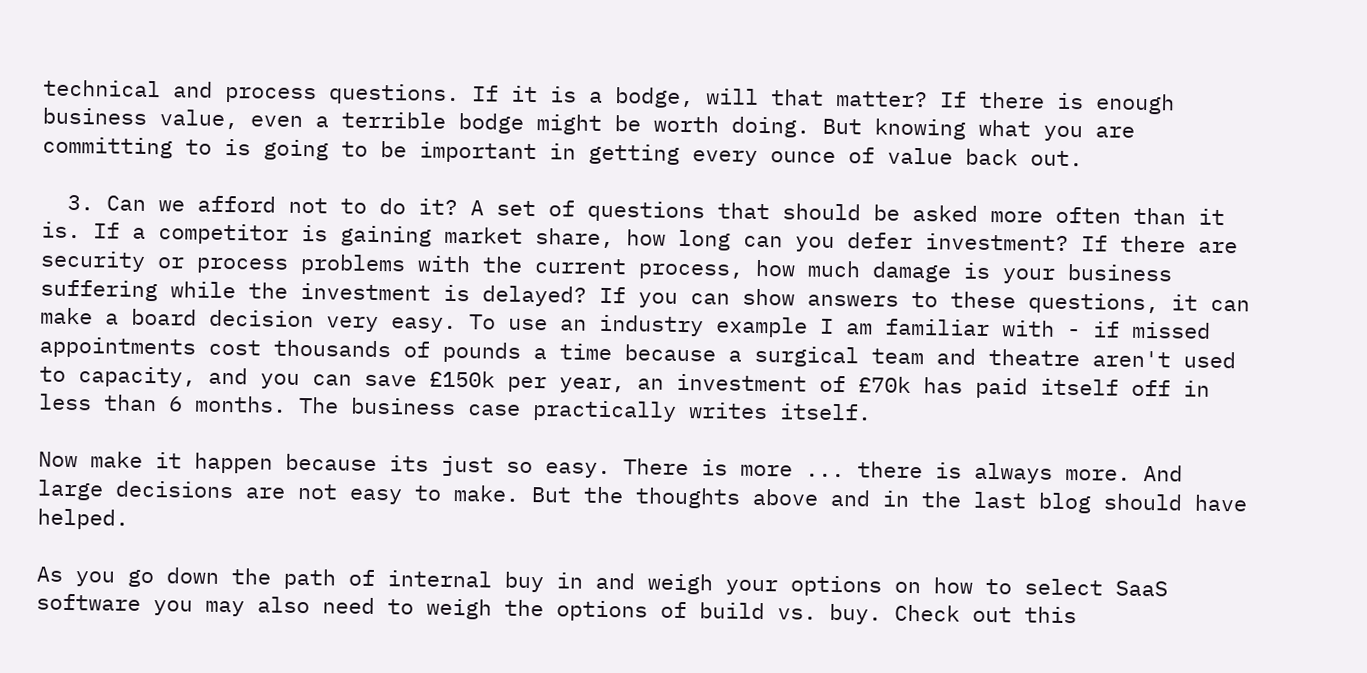technical and process questions. If it is a bodge, will that matter? If there is enough business value, even a terrible bodge might be worth doing. But knowing what you are committing to is going to be important in getting every ounce of value back out.

  3. Can we afford not to do it? A set of questions that should be asked more often than it is. If a competitor is gaining market share, how long can you defer investment? If there are security or process problems with the current process, how much damage is your business suffering while the investment is delayed? If you can show answers to these questions, it can make a board decision very easy. To use an industry example I am familiar with - if missed appointments cost thousands of pounds a time because a surgical team and theatre aren't used to capacity, and you can save £150k per year, an investment of £70k has paid itself off in less than 6 months. The business case practically writes itself.

Now make it happen because its just so easy. There is more ... there is always more. And large decisions are not easy to make. But the thoughts above and in the last blog should have helped.

As you go down the path of internal buy in and weigh your options on how to select SaaS software you may also need to weigh the options of build vs. buy. Check out this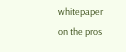whitepaper on the pros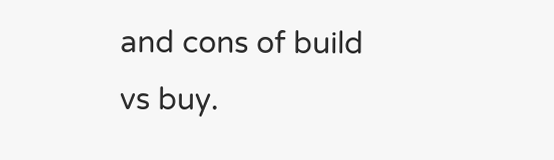and cons of build vs buy.